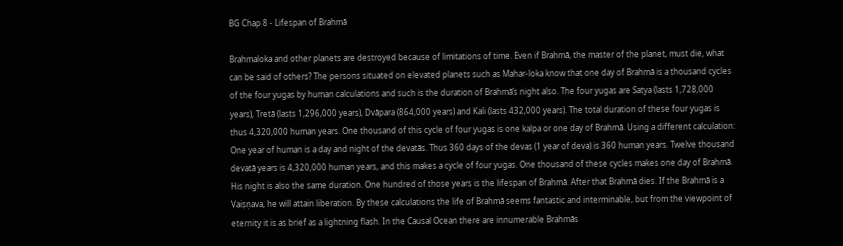BG Chap 8 - Lifespan of Brahmā

Brahmaloka and other planets are destroyed because of limitations of time. Even if Brahmā, the master of the planet, must die, what can be said of others? The persons situated on elevated planets such as Mahar-loka know that one day of Brahmā is a thousand cycles of the four yugas by human calculations and such is the duration of Brahmā’s night also. The four yugas are Satya (lasts 1,728,000 years), Tretā (lasts 1,296,000 years), Dvāpara (864,000 years) and Kali (lasts 432,000 years). The total duration of these four yugas is thus 4,320,000 human years. One thousand of this cycle of four yugas is one kalpa or one day of Brahmā. Using a different calculation: One year of human is a day and night of the devatās. Thus 360 days of the devas (1 year of deva) is 360 human years. Twelve thousand devatā years is 4,320,000 human years, and this makes a cycle of four yugas. One thousand of these cycles makes one day of Brahmā. His night is also the same duration. One hundred of those years is the lifespan of Brahmā. After that Brahmā dies. If the Brahmā is a Vaiṣṇava, he will attain liberation. By these calculations the life of Brahmā seems fantastic and interminable, but from the viewpoint of eternity it is as brief as a lightning flash. In the Causal Ocean there are innumerable Brahmās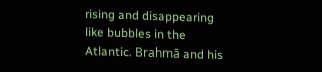rising and disappearing like bubbles in the Atlantic. Brahmā and his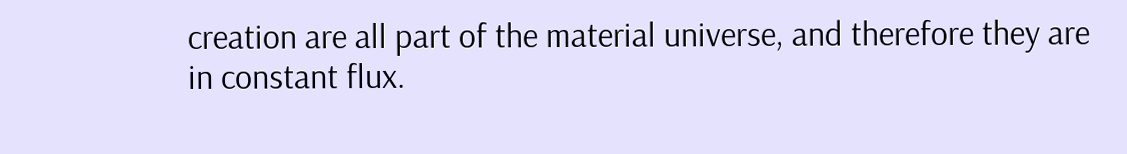creation are all part of the material universe, and therefore they are in constant flux.